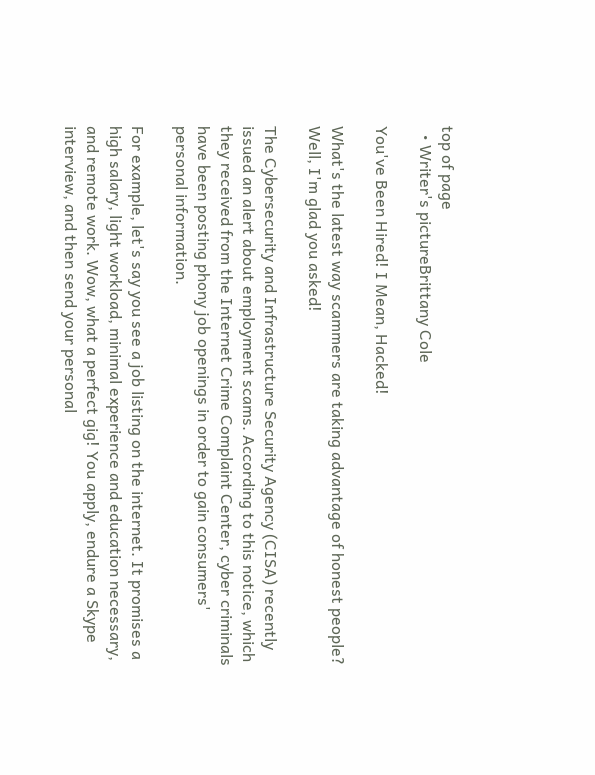top of page
  • Writer's pictureBrittany Cole

You've Been Hired! I Mean, Hacked!

What's the latest way scammers are taking advantage of honest people? Well, I'm glad you asked!

The Cybersecurity and Infrastructure Security Agency (CISA) recently issued an alert about employment scams. According to this notice, which they received from the Internet Crime Complaint Center, cyber criminals have been posting phony job openings in order to gain consumers' personal information.

For example, let's say you see a job listing on the internet. It promises a high salary, light workload, minimal experience and education necessary, and remote work. Wow, what a perfect gig! You apply, endure a Skype interview, and then send your personal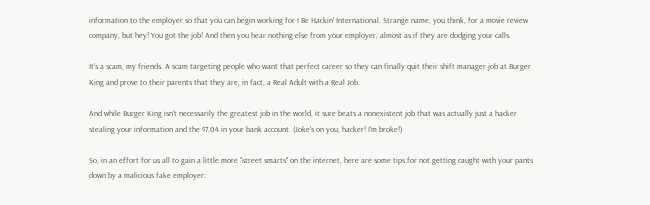information to the employer so that you can begin working for I Be Hackin' International. Strange name, you think, for a movie review company, but hey! You got the job! And then you hear nothing else from your employer, almost as if they are dodging your calls.

It's a scam, my friends. A scam targeting people who want that perfect career so they can finally quit their shift manager job at Burger King and prove to their parents that they are, in fact, a Real Adult with a Real Job.

And while Burger King isn't necessarily the greatest job in the world, it sure beats a nonexistent job that was actually just a hacker stealing your information and the $7.04 in your bank account. (Joke's on you, hacker! I'm broke!)

So, in an effort for us all to gain a little more "street smarts" on the internet, here are some tips for not getting caught with your pants down by a malicious fake employer: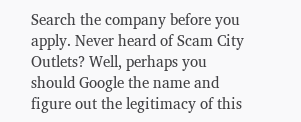Search the company before you apply. Never heard of Scam City Outlets? Well, perhaps you should Google the name and figure out the legitimacy of this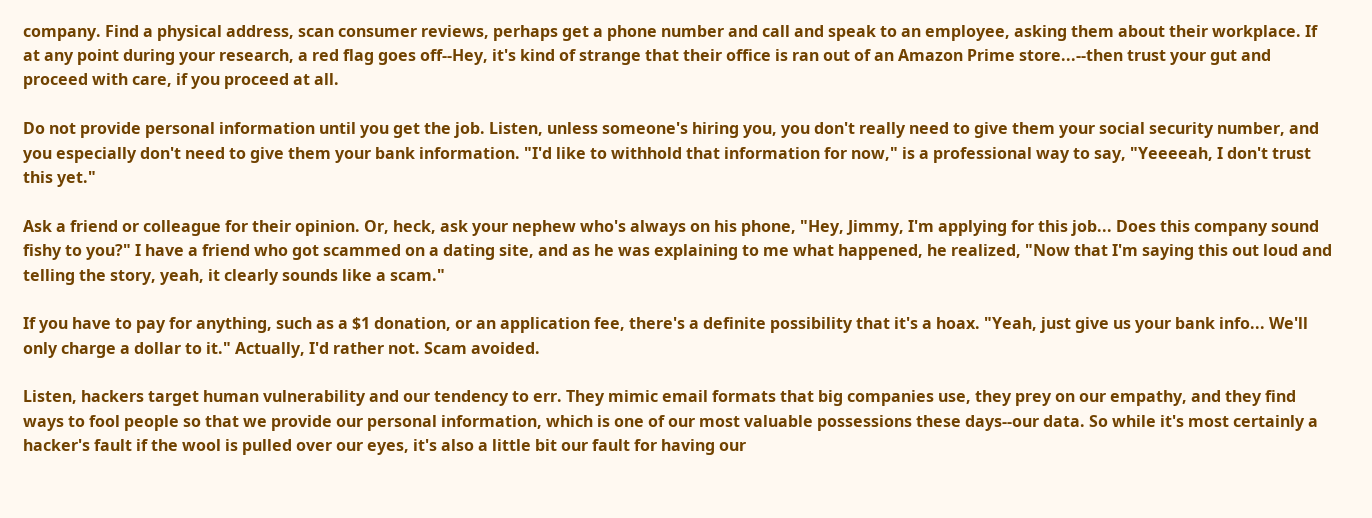company. Find a physical address, scan consumer reviews, perhaps get a phone number and call and speak to an employee, asking them about their workplace. If at any point during your research, a red flag goes off--Hey, it's kind of strange that their office is ran out of an Amazon Prime store...--then trust your gut and proceed with care, if you proceed at all.

Do not provide personal information until you get the job. Listen, unless someone's hiring you, you don't really need to give them your social security number, and you especially don't need to give them your bank information. "I'd like to withhold that information for now," is a professional way to say, "Yeeeeah, I don't trust this yet."

Ask a friend or colleague for their opinion. Or, heck, ask your nephew who's always on his phone, "Hey, Jimmy, I'm applying for this job... Does this company sound fishy to you?" I have a friend who got scammed on a dating site, and as he was explaining to me what happened, he realized, "Now that I'm saying this out loud and telling the story, yeah, it clearly sounds like a scam."

If you have to pay for anything, such as a $1 donation, or an application fee, there's a definite possibility that it's a hoax. "Yeah, just give us your bank info... We'll only charge a dollar to it." Actually, I'd rather not. Scam avoided.

Listen, hackers target human vulnerability and our tendency to err. They mimic email formats that big companies use, they prey on our empathy, and they find ways to fool people so that we provide our personal information, which is one of our most valuable possessions these days--our data. So while it's most certainly a hacker's fault if the wool is pulled over our eyes, it's also a little bit our fault for having our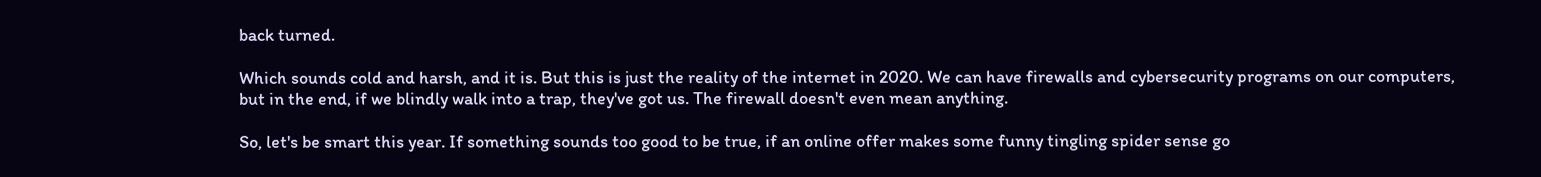back turned.

Which sounds cold and harsh, and it is. But this is just the reality of the internet in 2020. We can have firewalls and cybersecurity programs on our computers, but in the end, if we blindly walk into a trap, they've got us. The firewall doesn't even mean anything.

So, let's be smart this year. If something sounds too good to be true, if an online offer makes some funny tingling spider sense go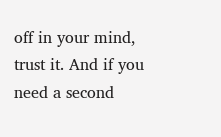off in your mind, trust it. And if you need a second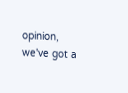opinion, we've got a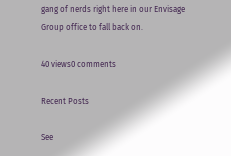gang of nerds right here in our Envisage Group office to fall back on.

40 views0 comments

Recent Posts

See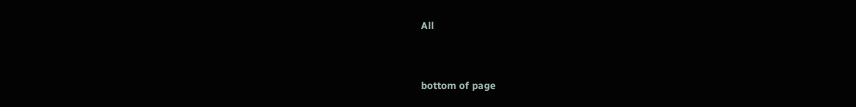All


bottom of page